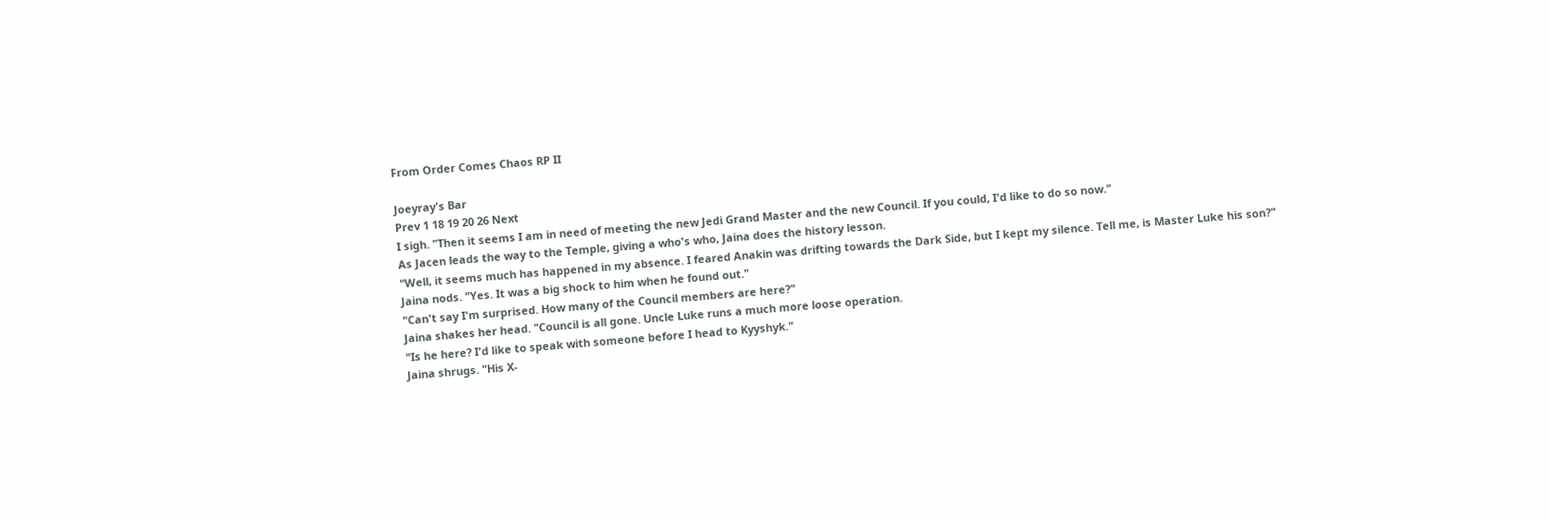From Order Comes Chaos RP II

Joeyray's Bar
Prev 1 18 19 20 26 Next
I sigh. "Then it seems I am in need of meeting the new Jedi Grand Master and the new Council. If you could, I'd like to do so now."
As Jacen leads the way to the Temple, giving a who's who, Jaina does the history lesson.
"Well, it seems much has happened in my absence. I feared Anakin was drifting towards the Dark Side, but I kept my silence. Tell me, is Master Luke his son?"
Jaina nods. "Yes. It was a big shock to him when he found out."
"Can't say I'm surprised. How many of the Council members are here?"
Jaina shakes her head. "Council is all gone. Uncle Luke runs a much more loose operation.
"Is he here? I'd like to speak with someone before I head to Kyyshyk."
Jaina shrugs. "His X-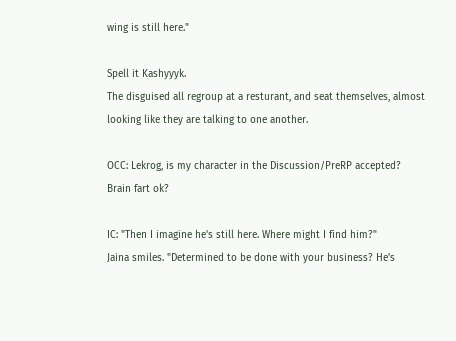wing is still here."

Spell it Kashyyyk.
The disguised all regroup at a resturant, and seat themselves, almost looking like they are talking to one another.

OCC: Lekrog, is my character in the Discussion/PreRP accepted?
Brain fart ok?

IC: "Then I imagine he's still here. Where might I find him?"
Jaina smiles. "Determined to be done with your business? He's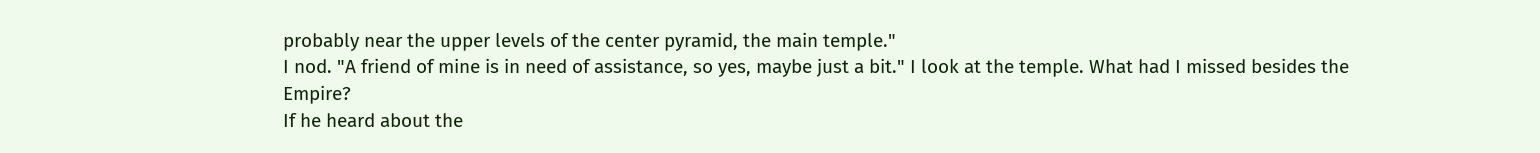probably near the upper levels of the center pyramid, the main temple."
I nod. "A friend of mine is in need of assistance, so yes, maybe just a bit." I look at the temple. What had I missed besides the Empire?
If he heard about the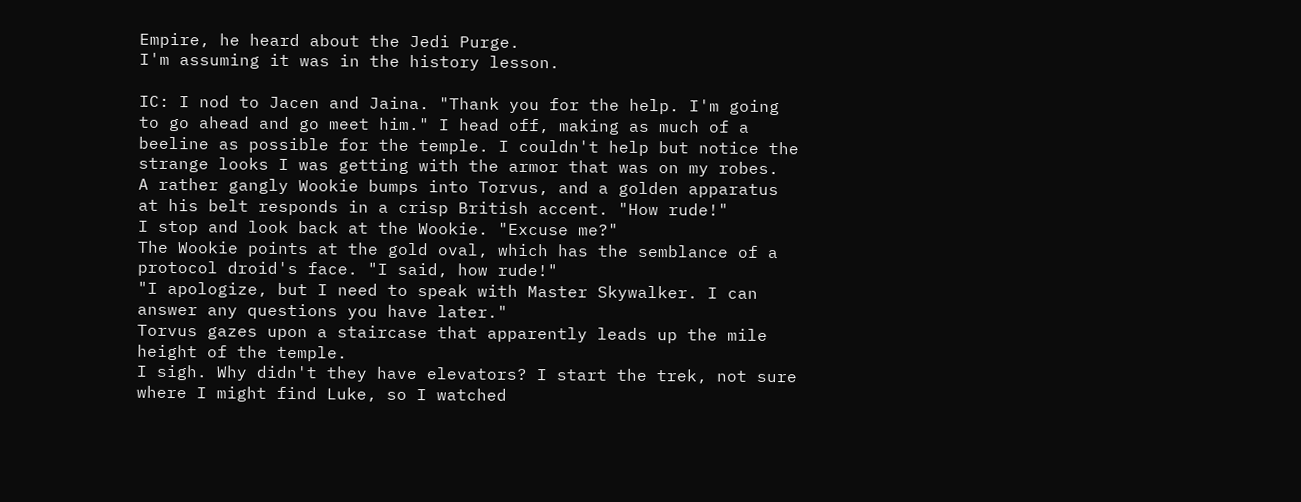Empire, he heard about the Jedi Purge.
I'm assuming it was in the history lesson.

IC: I nod to Jacen and Jaina. "Thank you for the help. I'm going to go ahead and go meet him." I head off, making as much of a beeline as possible for the temple. I couldn't help but notice the strange looks I was getting with the armor that was on my robes.
A rather gangly Wookie bumps into Torvus, and a golden apparatus at his belt responds in a crisp British accent. "How rude!"
I stop and look back at the Wookie. "Excuse me?"
The Wookie points at the gold oval, which has the semblance of a protocol droid's face. "I said, how rude!"
"I apologize, but I need to speak with Master Skywalker. I can answer any questions you have later."
Torvus gazes upon a staircase that apparently leads up the mile height of the temple.
I sigh. Why didn't they have elevators? I start the trek, not sure where I might find Luke, so I watched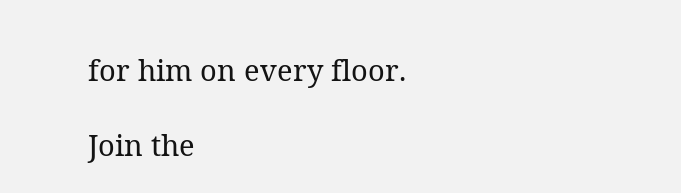for him on every floor.

Join the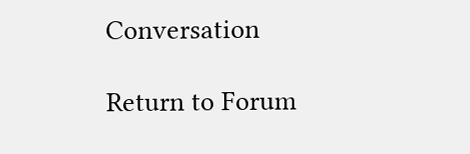Conversation

Return to Forum